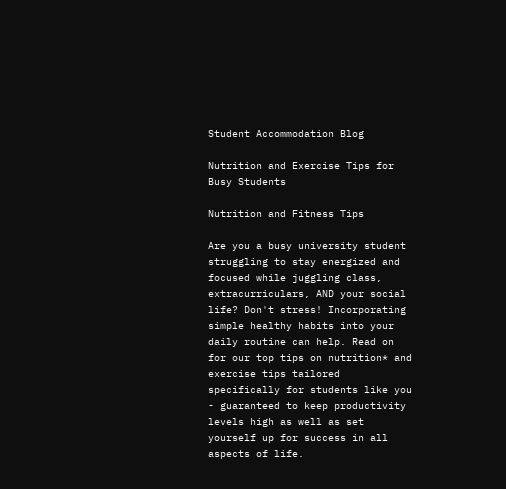Student Accommodation Blog

Nutrition and Exercise Tips for Busy Students

Nutrition and Fitness Tips

Are you a busy university student struggling to stay energized and focused while juggling class, extracurriculars, AND your social life? Don't stress! Incorporating simple healthy habits into your daily routine can help. Read on for our top tips on nutrition* and exercise tips tailored specifically for students like you - guaranteed to keep productivity levels high as well as set yourself up for success in all aspects of life.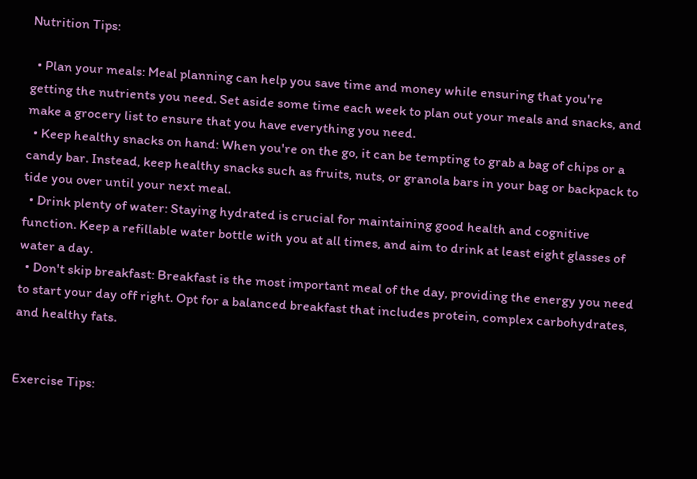Nutrition Tips:

  • Plan your meals: Meal planning can help you save time and money while ensuring that you're getting the nutrients you need. Set aside some time each week to plan out your meals and snacks, and make a grocery list to ensure that you have everything you need.
  • Keep healthy snacks on hand: When you're on the go, it can be tempting to grab a bag of chips or a candy bar. Instead, keep healthy snacks such as fruits, nuts, or granola bars in your bag or backpack to tide you over until your next meal.
  • Drink plenty of water: Staying hydrated is crucial for maintaining good health and cognitive function. Keep a refillable water bottle with you at all times, and aim to drink at least eight glasses of water a day.
  • Don't skip breakfast: Breakfast is the most important meal of the day, providing the energy you need to start your day off right. Opt for a balanced breakfast that includes protein, complex carbohydrates, and healthy fats.


Exercise Tips: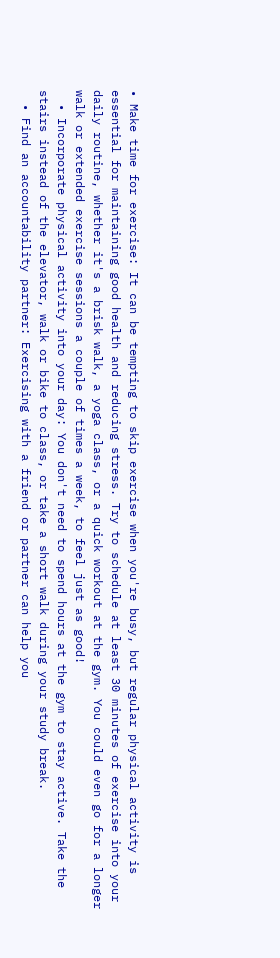• Make time for exercise: It can be tempting to skip exercise when you're busy, but regular physical activity is essential for maintaining good health and reducing stress. Try to schedule at least 30 minutes of exercise into your daily routine, whether it's a brisk walk, a yoga class, or a quick workout at the gym. You could even go for a longer walk or extended exercise sessions a couple of times a week, to feel just as good!
  • Incorporate physical activity into your day: You don't need to spend hours at the gym to stay active. Take the stairs instead of the elevator, walk or bike to class, or take a short walk during your study break.
  • Find an accountability partner: Exercising with a friend or partner can help you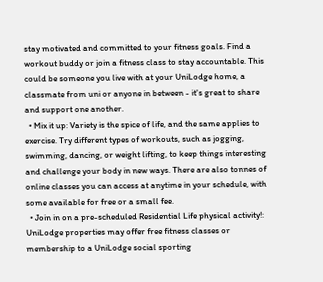stay motivated and committed to your fitness goals. Find a workout buddy or join a fitness class to stay accountable. This could be someone you live with at your UniLodge home, a classmate from uni or anyone in between - it's great to share and support one another.
  • Mix it up: Variety is the spice of life, and the same applies to exercise. Try different types of workouts, such as jogging, swimming, dancing, or weight lifting, to keep things interesting and challenge your body in new ways. There are also tonnes of online classes you can access at anytime in your schedule, with some available for free or a small fee.
  • Join in on a pre-scheduled Residential Life physical activity!: UniLodge properties may offer free fitness classes or membership to a UniLodge social sporting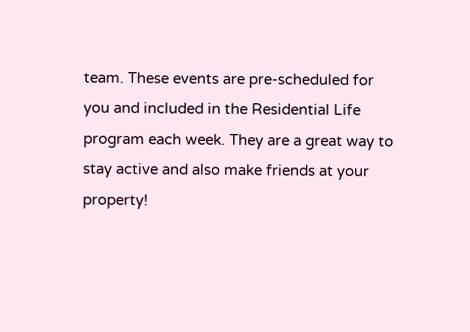team. These events are pre-scheduled for you and included in the Residential Life program each week. They are a great way to stay active and also make friends at your property!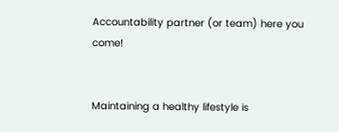Accountability partner (or team) here you come!


Maintaining a healthy lifestyle is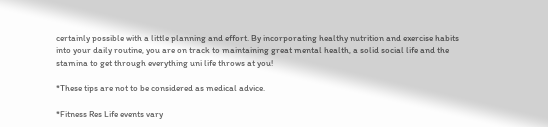certainly possible with a little planning and effort. By incorporating healthy nutrition and exercise habits into your daily routine, you are on track to maintaining great mental health, a solid social life and the stamina to get through everything uni life throws at you!

*These tips are not to be considered as medical advice.

*Fitness Res Life events vary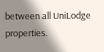between all UniLodge properties.